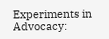Experiments in Advocacy: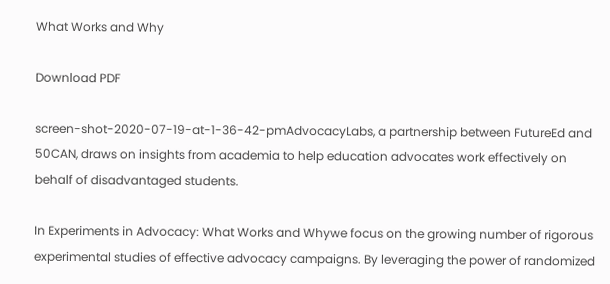What Works and Why

Download PDF

screen-shot-2020-07-19-at-1-36-42-pmAdvocacyLabs, a partnership between FutureEd and 50CAN, draws on insights from academia to help education advocates work effectively on behalf of disadvantaged students.

In Experiments in Advocacy: What Works and Whywe focus on the growing number of rigorous experimental studies of effective advocacy campaigns. By leveraging the power of randomized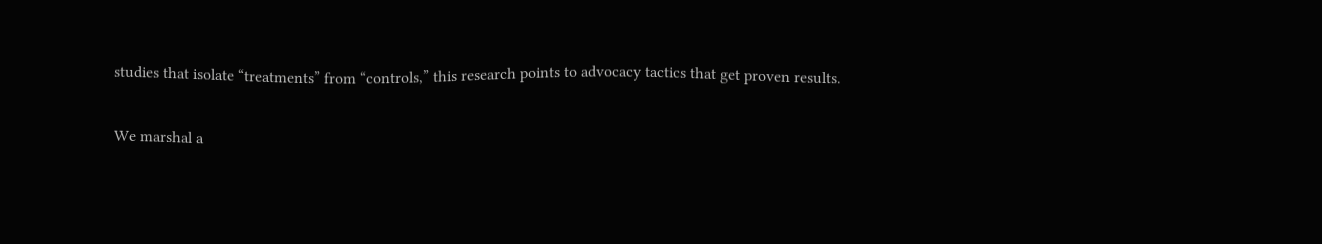studies that isolate “treatments” from “controls,” this research points to advocacy tactics that get proven results.

We marshal a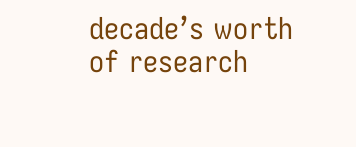decade’s worth of research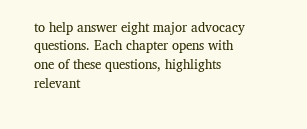to help answer eight major advocacy questions. Each chapter opens with one of these questions, highlights relevant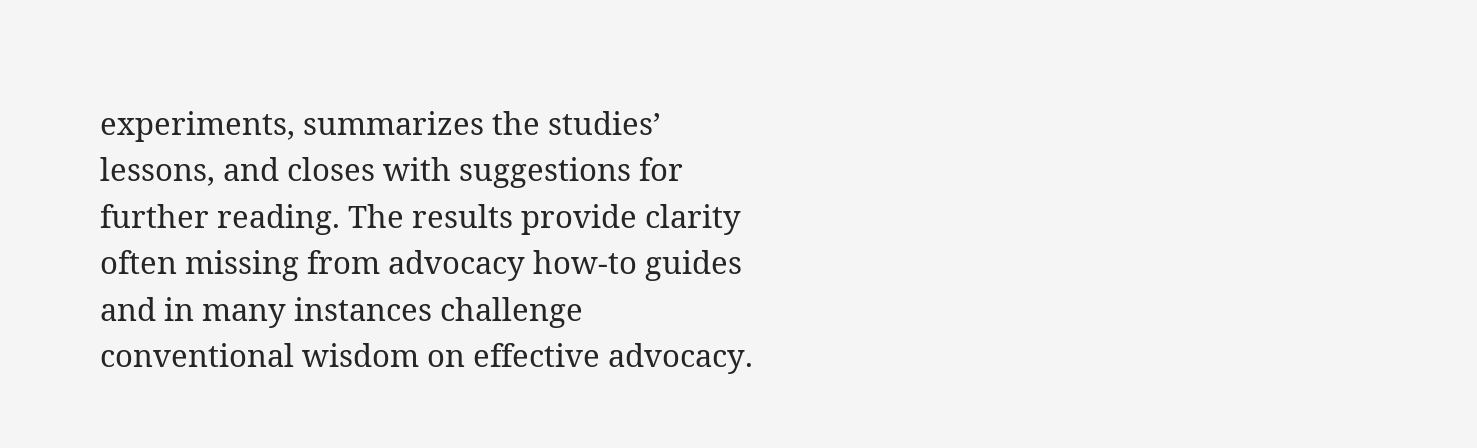experiments, summarizes the studies’ lessons, and closes with suggestions for further reading. The results provide clarity often missing from advocacy how-to guides and in many instances challenge conventional wisdom on effective advocacy.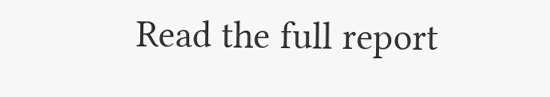Read the full report